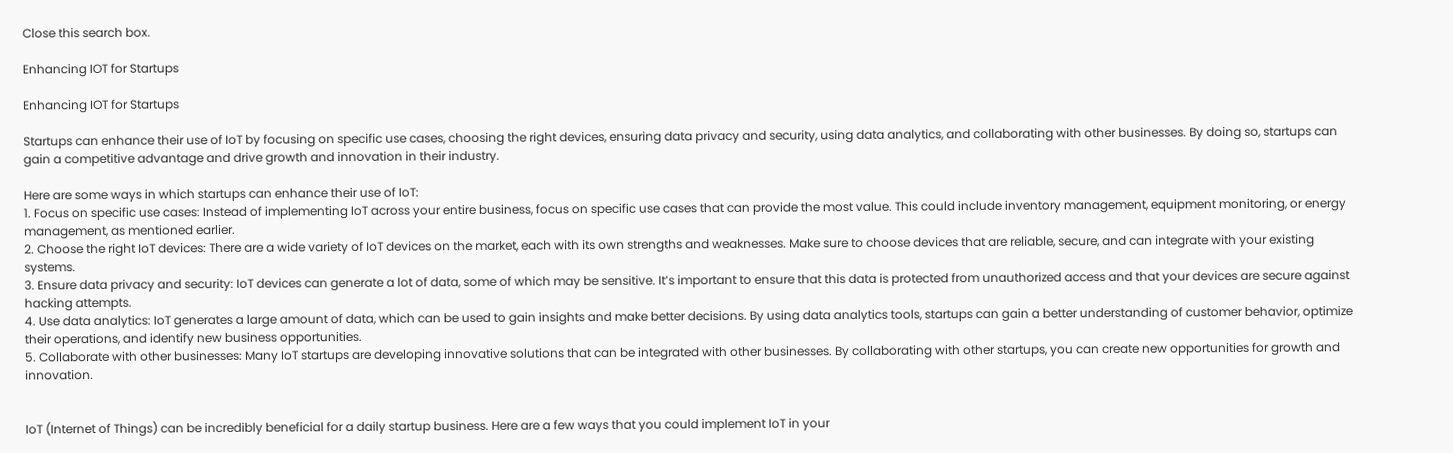Close this search box.

Enhancing IOT for Startups

Enhancing IOT for Startups

Startups can enhance their use of IoT by focusing on specific use cases, choosing the right devices, ensuring data privacy and security, using data analytics, and collaborating with other businesses. By doing so, startups can gain a competitive advantage and drive growth and innovation in their industry.

Here are some ways in which startups can enhance their use of IoT:
1. Focus on specific use cases: Instead of implementing IoT across your entire business, focus on specific use cases that can provide the most value. This could include inventory management, equipment monitoring, or energy management, as mentioned earlier.
2. Choose the right IoT devices: There are a wide variety of IoT devices on the market, each with its own strengths and weaknesses. Make sure to choose devices that are reliable, secure, and can integrate with your existing systems.
3. Ensure data privacy and security: IoT devices can generate a lot of data, some of which may be sensitive. It’s important to ensure that this data is protected from unauthorized access and that your devices are secure against hacking attempts.
4. Use data analytics: IoT generates a large amount of data, which can be used to gain insights and make better decisions. By using data analytics tools, startups can gain a better understanding of customer behavior, optimize their operations, and identify new business opportunities.
5. Collaborate with other businesses: Many IoT startups are developing innovative solutions that can be integrated with other businesses. By collaborating with other startups, you can create new opportunities for growth and innovation.


IoT (Internet of Things) can be incredibly beneficial for a daily startup business. Here are a few ways that you could implement IoT in your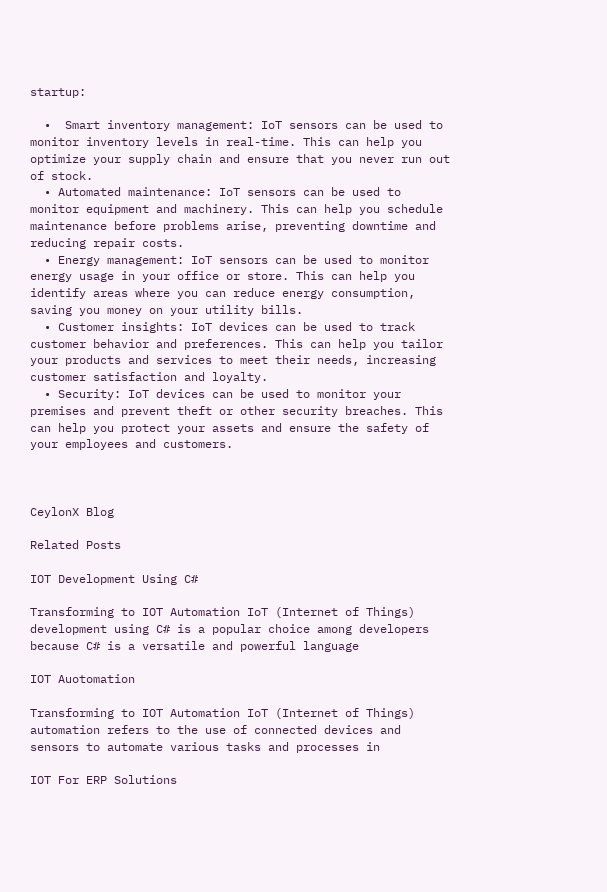startup:

  •  Smart inventory management: IoT sensors can be used to monitor inventory levels in real-time. This can help you optimize your supply chain and ensure that you never run out of stock.
  • Automated maintenance: IoT sensors can be used to monitor equipment and machinery. This can help you schedule maintenance before problems arise, preventing downtime and reducing repair costs.
  • Energy management: IoT sensors can be used to monitor energy usage in your office or store. This can help you identify areas where you can reduce energy consumption, saving you money on your utility bills.
  • Customer insights: IoT devices can be used to track customer behavior and preferences. This can help you tailor your products and services to meet their needs, increasing customer satisfaction and loyalty.
  • Security: IoT devices can be used to monitor your premises and prevent theft or other security breaches. This can help you protect your assets and ensure the safety of your employees and customers.



CeylonX Blog

Related Posts

IOT Development Using C#

Transforming to IOT Automation IoT (Internet of Things) development using C# is a popular choice among developers because C# is a versatile and powerful language

IOT Auotomation

Transforming to IOT Automation IoT (Internet of Things) automation refers to the use of connected devices and sensors to automate various tasks and processes in

IOT For ERP Solutions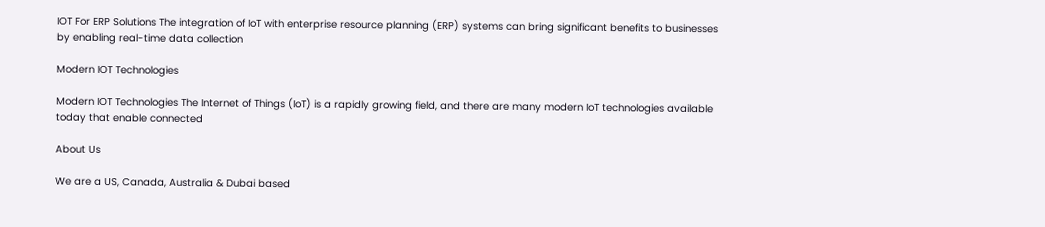IOT For ERP Solutions The integration of IoT with enterprise resource planning (ERP) systems can bring significant benefits to businesses by enabling real-time data collection

Modern IOT Technologies

Modern IOT Technologies The Internet of Things (IoT) is a rapidly growing field, and there are many modern IoT technologies available today that enable connected

About Us

We are a US, Canada, Australia & Dubai based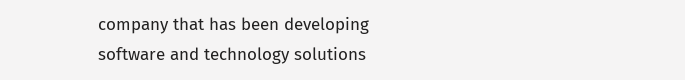company that has been developing software and technology solutions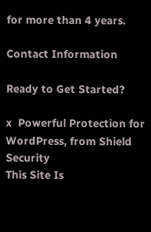for more than 4 years.

Contact Information

Ready to Get Started?

x  Powerful Protection for WordPress, from Shield Security
This Site Is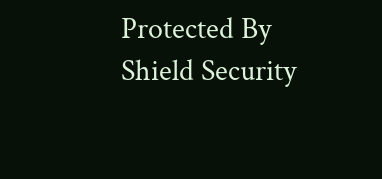Protected By
Shield Security